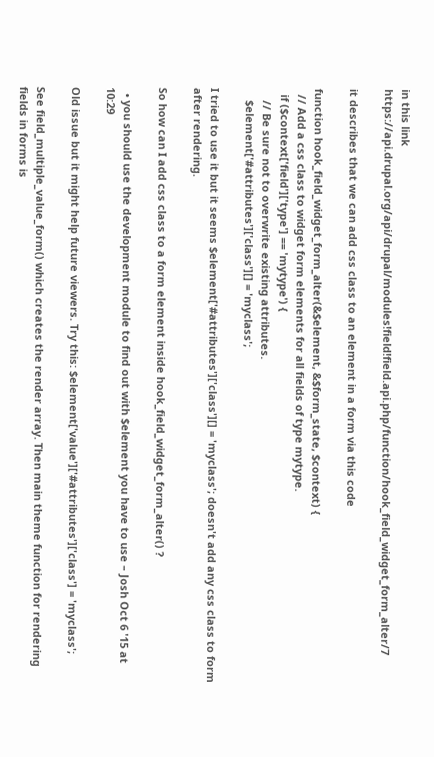in this link https://api.drupal.org/api/drupal/modules!field!field.api.php/function/hook_field_widget_form_alter/7

it describes that we can add css class to an element in a form via this code

function hook_field_widget_form_alter(&$element, &$form_state, $context) {
  // Add a css class to widget form elements for all fields of type mytype.
  if ($context['field']['type'] == 'mytype') {
    // Be sure not to overwrite existing attributes.
    $element['#attributes']['class'][] = 'myclass';

I tried to use it but it seems $element['#attributes']['class'][] = 'myclass'; doesn't add any css class to form after rendering.

So how can I add css class to a form element inside hook_field_widget_form_alter() ?

  • you should use the development module to find out with $element you have to use – Josh Oct 6 '15 at 10:29

Old issue but it might help future viewers. Try this: $element['value']['#attributes']['class'] = 'myclass';

See field_multiple_value_form() which creates the render array. Then main theme function for rendering fields in forms is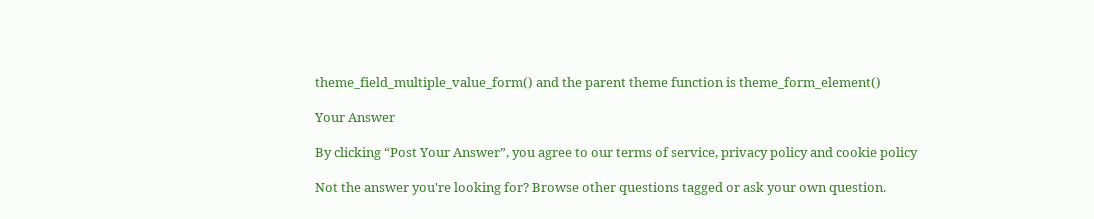theme_field_multiple_value_form() and the parent theme function is theme_form_element()

Your Answer

By clicking “Post Your Answer”, you agree to our terms of service, privacy policy and cookie policy

Not the answer you're looking for? Browse other questions tagged or ask your own question.